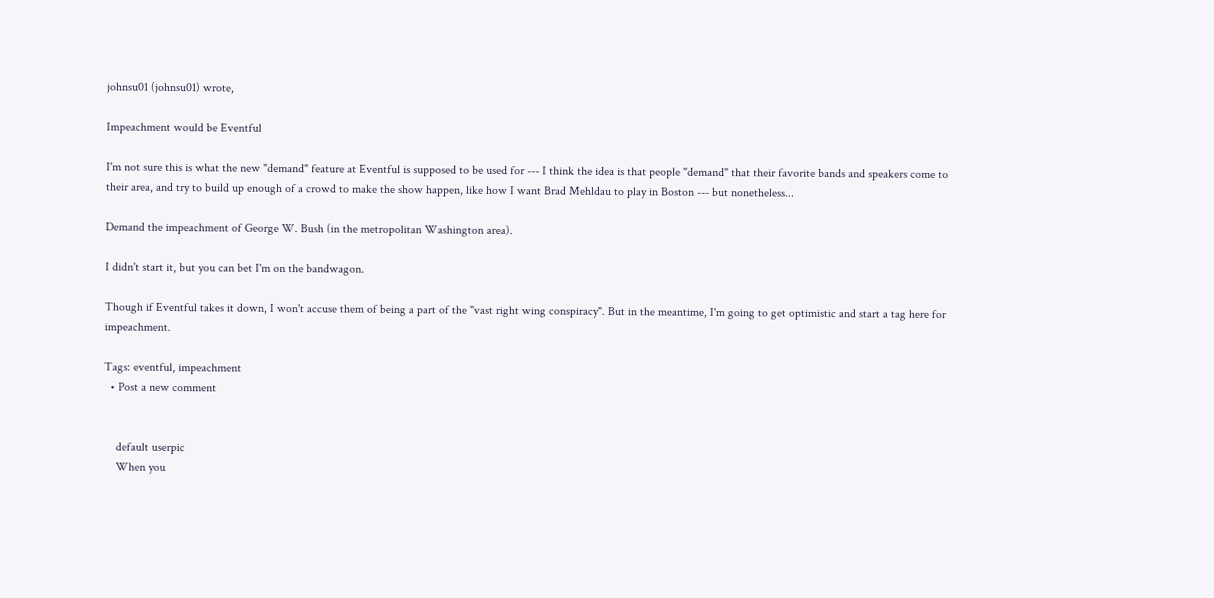johnsu01 (johnsu01) wrote,

Impeachment would be Eventful

I'm not sure this is what the new "demand" feature at Eventful is supposed to be used for --- I think the idea is that people "demand" that their favorite bands and speakers come to their area, and try to build up enough of a crowd to make the show happen, like how I want Brad Mehldau to play in Boston --- but nonetheless...

Demand the impeachment of George W. Bush (in the metropolitan Washington area).

I didn't start it, but you can bet I'm on the bandwagon.

Though if Eventful takes it down, I won't accuse them of being a part of the "vast right wing conspiracy". But in the meantime, I'm going to get optimistic and start a tag here for impeachment.

Tags: eventful, impeachment
  • Post a new comment


    default userpic
    When you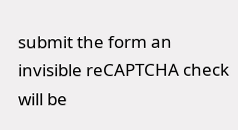submit the form an invisible reCAPTCHA check will be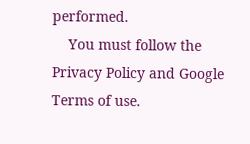performed.
    You must follow the Privacy Policy and Google Terms of use.